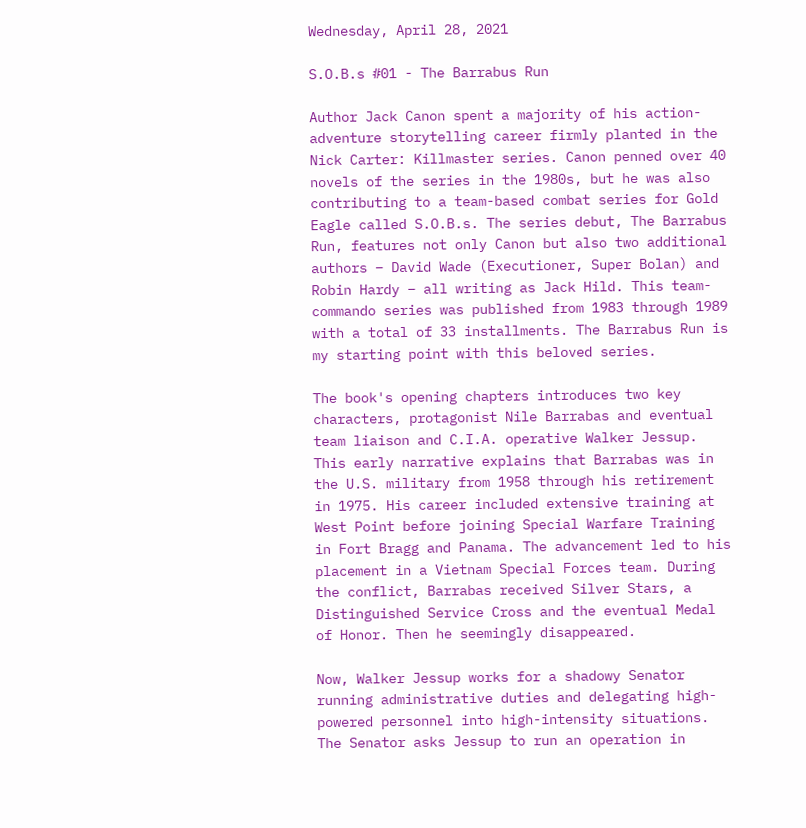Wednesday, April 28, 2021

S.O.B.s #01 - The Barrabus Run

Author Jack Canon spent a majority of his action-adventure storytelling career firmly planted in the Nick Carter: Killmaster series. Canon penned over 40 novels of the series in the 1980s, but he was also contributing to a team-based combat series for Gold Eagle called S.O.B.s. The series debut, The Barrabus Run, features not only Canon but also two additional authors – David Wade (Executioner, Super Bolan) and Robin Hardy – all writing as Jack Hild. This team-commando series was published from 1983 through 1989 with a total of 33 installments. The Barrabus Run is my starting point with this beloved series.

The book's opening chapters introduces two key characters, protagonist Nile Barrabas and eventual team liaison and C.I.A. operative Walker Jessup. This early narrative explains that Barrabas was in the U.S. military from 1958 through his retirement in 1975. His career included extensive training at West Point before joining Special Warfare Training in Fort Bragg and Panama. The advancement led to his placement in a Vietnam Special Forces team. During the conflict, Barrabas received Silver Stars, a Distinguished Service Cross and the eventual Medal of Honor. Then he seemingly disappeared.

Now, Walker Jessup works for a shadowy Senator running administrative duties and delegating high-powered personnel into high-intensity situations. The Senator asks Jessup to run an operation in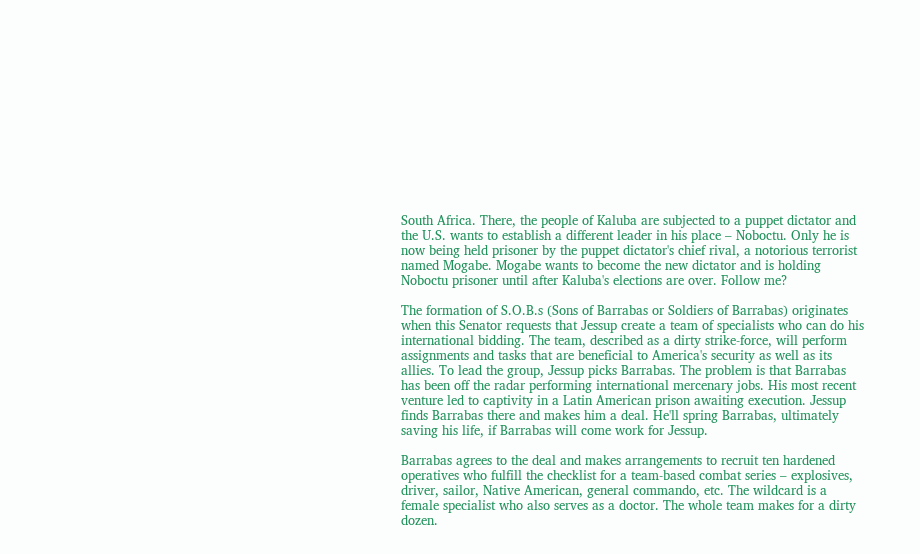South Africa. There, the people of Kaluba are subjected to a puppet dictator and the U.S. wants to establish a different leader in his place – Noboctu. Only he is now being held prisoner by the puppet dictator's chief rival, a notorious terrorist named Mogabe. Mogabe wants to become the new dictator and is holding Noboctu prisoner until after Kaluba's elections are over. Follow me?

The formation of S.O.B.s (Sons of Barrabas or Soldiers of Barrabas) originates when this Senator requests that Jessup create a team of specialists who can do his international bidding. The team, described as a dirty strike-force, will perform assignments and tasks that are beneficial to America's security as well as its allies. To lead the group, Jessup picks Barrabas. The problem is that Barrabas has been off the radar performing international mercenary jobs. His most recent venture led to captivity in a Latin American prison awaiting execution. Jessup finds Barrabas there and makes him a deal. He'll spring Barrabas, ultimately saving his life, if Barrabas will come work for Jessup.

Barrabas agrees to the deal and makes arrangements to recruit ten hardened operatives who fulfill the checklist for a team-based combat series – explosives, driver, sailor, Native American, general commando, etc. The wildcard is a female specialist who also serves as a doctor. The whole team makes for a dirty dozen.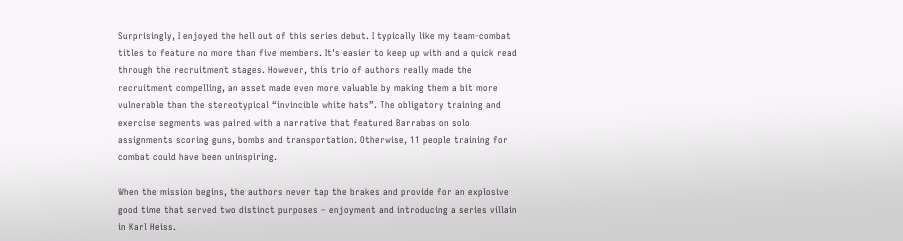Surprisingly, I enjoyed the hell out of this series debut. I typically like my team-combat titles to feature no more than five members. It's easier to keep up with and a quick read through the recruitment stages. However, this trio of authors really made the recruitment compelling, an asset made even more valuable by making them a bit more vulnerable than the stereotypical “invincible white hats”. The obligatory training and exercise segments was paired with a narrative that featured Barrabas on solo assignments scoring guns, bombs and transportation. Otherwise, 11 people training for combat could have been uninspiring.

When the mission begins, the authors never tap the brakes and provide for an explosive good time that served two distinct purposes – enjoyment and introducing a series villain in Karl Heiss.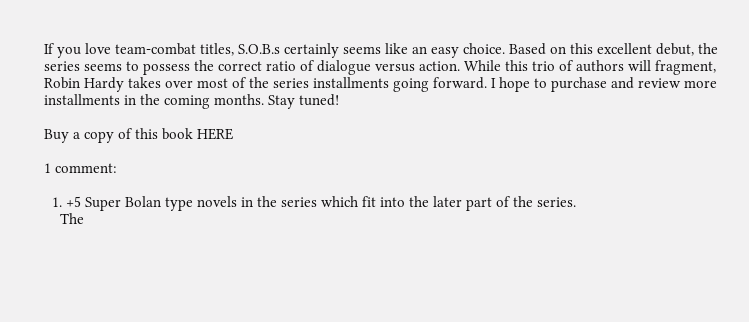If you love team-combat titles, S.O.B.s certainly seems like an easy choice. Based on this excellent debut, the series seems to possess the correct ratio of dialogue versus action. While this trio of authors will fragment, Robin Hardy takes over most of the series installments going forward. I hope to purchase and review more installments in the coming months. Stay tuned!

Buy a copy of this book HERE

1 comment:

  1. +5 Super Bolan type novels in the series which fit into the later part of the series.
    The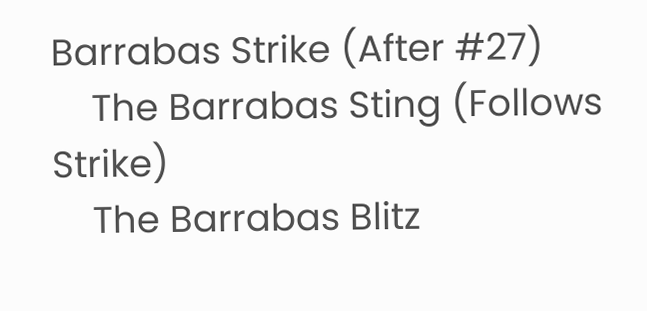Barrabas Strike (After #27)
    The Barrabas Sting (Follows Strike)
    The Barrabas Blitz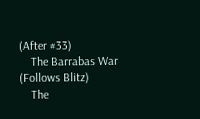(After #33)
    The Barrabas War (Follows Blitz)
    The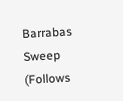Barrabas Sweep (Follows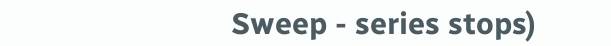Sweep - series stops)